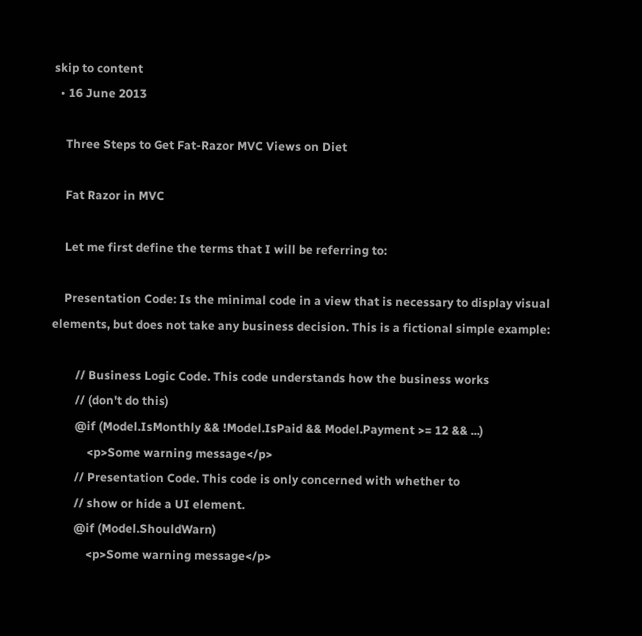skip to content
  • 16 June 2013

    Three Steps to Get Fat-Razor MVC Views on Diet

    Fat Razor in MVC

    Let me first define the terms that I will be referring to:

    Presentation Code: Is the minimal code in a view that is necessary to display visual elements, but does not take any business decision. This is a fictional simple example:

        // Business Logic Code. This code understands how the business works
        // (don't do this)
        @if (Model.IsMonthly && !Model.IsPaid && Model.Payment >= 12 && ...)
            <p>Some warning message</p>
        // Presentation Code. This code is only concerned with whether to
        // show or hide a UI element.
        @if (Model.ShouldWarn)
            <p>Some warning message</p>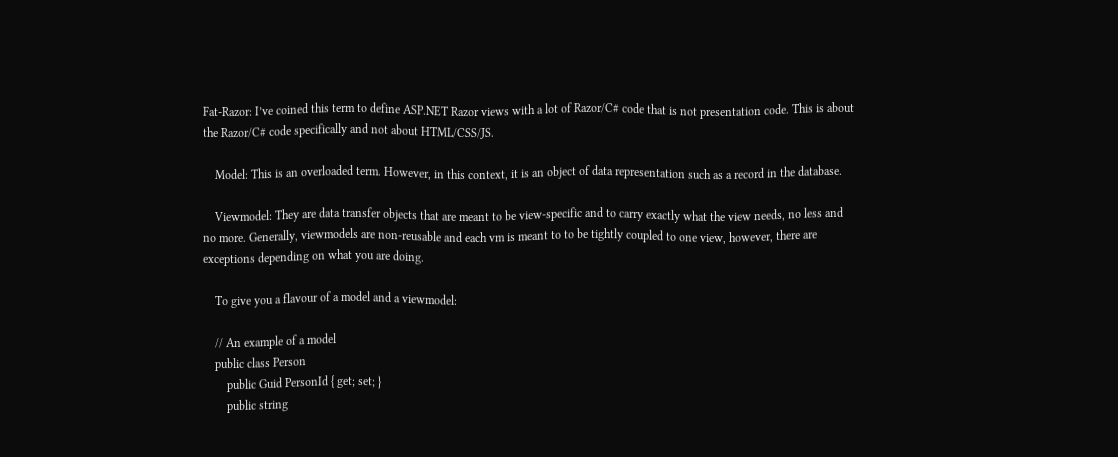Fat-Razor: I’ve coined this term to define ASP.NET Razor views with a lot of Razor/C# code that is not presentation code. This is about the Razor/C# code specifically and not about HTML/CSS/JS.

    Model: This is an overloaded term. However, in this context, it is an object of data representation such as a record in the database.

    Viewmodel: They are data transfer objects that are meant to be view-specific and to carry exactly what the view needs, no less and no more. Generally, viewmodels are non-reusable and each vm is meant to to be tightly coupled to one view, however, there are exceptions depending on what you are doing.

    To give you a flavour of a model and a viewmodel:

    // An example of a model
    public class Person
        public Guid PersonId { get; set; }
        public string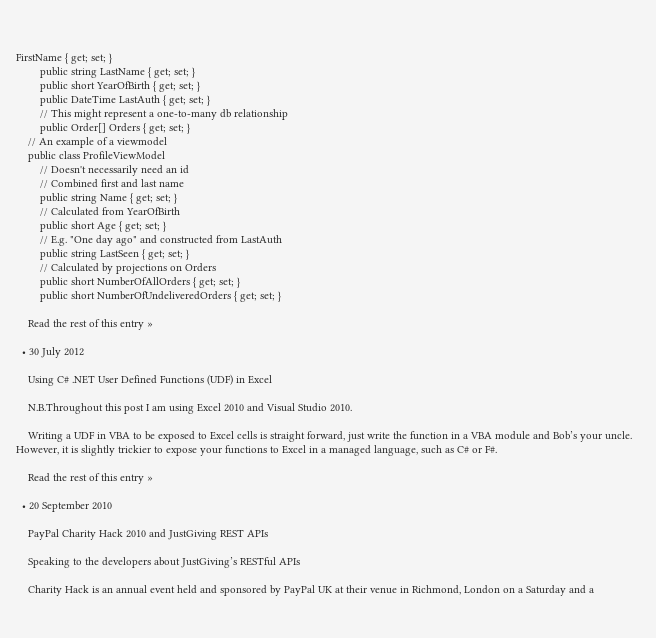FirstName { get; set; }
        public string LastName { get; set; }
        public short YearOfBirth { get; set; }
        public DateTime LastAuth { get; set; }
        // This might represent a one-to-many db relationship
        public Order[] Orders { get; set; }
    // An example of a viewmodel
    public class ProfileViewModel
        // Doesn't necessarily need an id
        // Combined first and last name
        public string Name { get; set; }
        // Calculated from YearOfBirth
        public short Age { get; set; }
        // E.g. "One day ago" and constructed from LastAuth
        public string LastSeen { get; set; }
        // Calculated by projections on Orders
        public short NumberOfAllOrders { get; set; }
        public short NumberOfUndeliveredOrders { get; set; }

    Read the rest of this entry »

  • 30 July 2012

    Using C# .NET User Defined Functions (UDF) in Excel

    N.B.Throughout this post I am using Excel 2010 and Visual Studio 2010.

    Writing a UDF in VBA to be exposed to Excel cells is straight forward, just write the function in a VBA module and Bob’s your uncle. However, it is slightly trickier to expose your functions to Excel in a managed language, such as C# or F#.

    Read the rest of this entry »

  • 20 September 2010

    PayPal Charity Hack 2010 and JustGiving REST APIs

    Speaking to the developers about JustGiving’s RESTful APIs

    Charity Hack is an annual event held and sponsored by PayPal UK at their venue in Richmond, London on a Saturday and a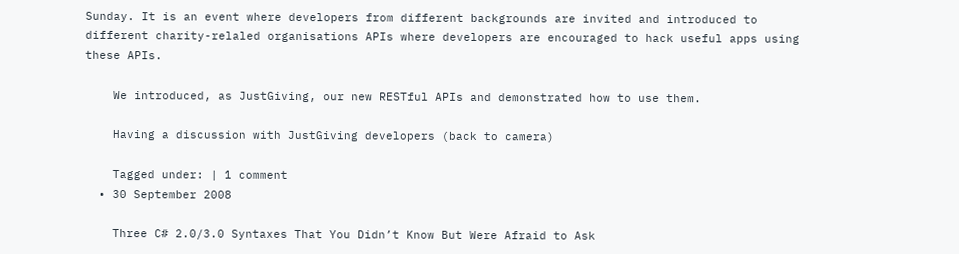Sunday. It is an event where developers from different backgrounds are invited and introduced to different charity-relaled organisations APIs where developers are encouraged to hack useful apps using these APIs.

    We introduced, as JustGiving, our new RESTful APIs and demonstrated how to use them.

    Having a discussion with JustGiving developers (back to camera)

    Tagged under: | 1 comment
  • 30 September 2008

    Three C# 2.0/3.0 Syntaxes That You Didn’t Know But Were Afraid to Ask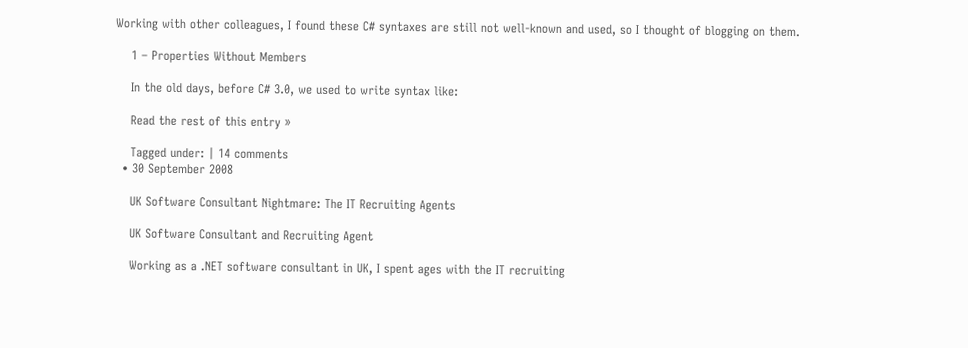Working with other colleagues, I found these C# syntaxes are still not well-known and used, so I thought of blogging on them.

    1 – Properties Without Members

    In the old days, before C# 3.0, we used to write syntax like:

    Read the rest of this entry »

    Tagged under: | 14 comments
  • 30 September 2008

    UK Software Consultant Nightmare: The IT Recruiting Agents

    UK Software Consultant and Recruiting Agent

    Working as a .NET software consultant in UK, I spent ages with the IT recruiting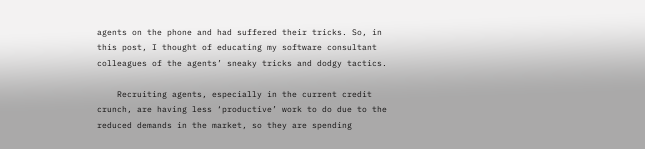agents on the phone and had suffered their tricks. So, in this post, I thought of educating my software consultant colleagues of the agents’ sneaky tricks and dodgy tactics.

    Recruiting agents, especially in the current credit crunch, are having less ‘productive’ work to do due to the reduced demands in the market, so they are spending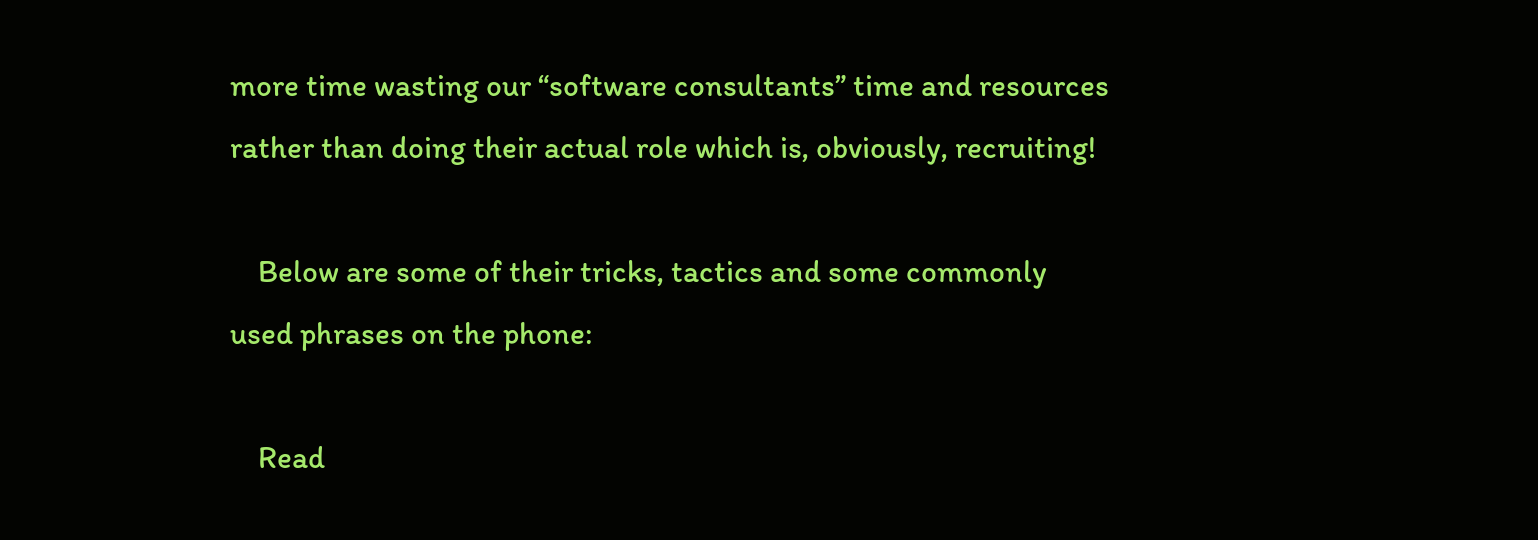more time wasting our “software consultants” time and resources rather than doing their actual role which is, obviously, recruiting!

    Below are some of their tricks, tactics and some commonly used phrases on the phone:

    Read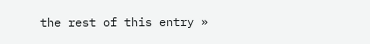the rest of this entry »